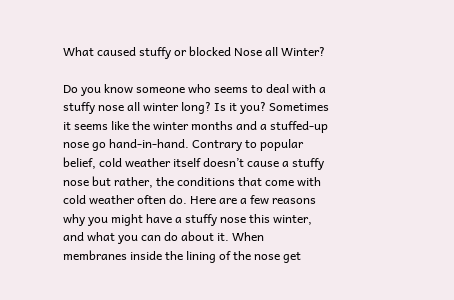What caused stuffy or blocked Nose all Winter?

Do you know someone who seems to deal with a stuffy nose all winter long? Is it you? Sometimes it seems like the winter months and a stuffed-up nose go hand-in-hand. Contrary to popular belief, cold weather itself doesn’t cause a stuffy nose but rather, the conditions that come with cold weather often do. Here are a few reasons why you might have a stuffy nose this winter, and what you can do about it. When membranes inside the lining of the nose get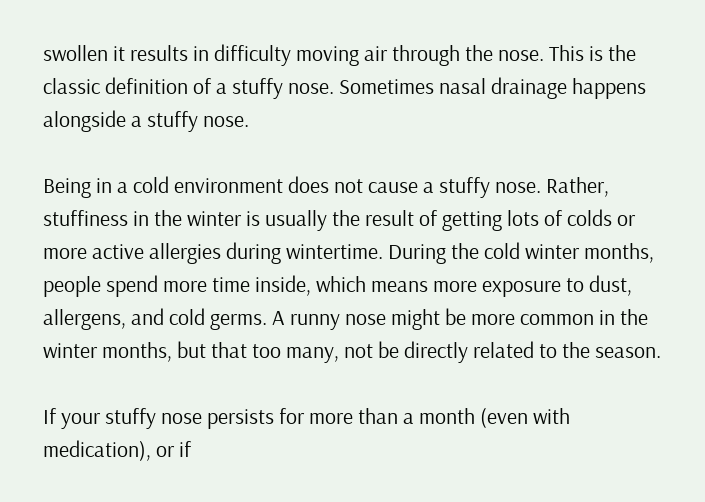swollen it results in difficulty moving air through the nose. This is the classic definition of a stuffy nose. Sometimes nasal drainage happens alongside a stuffy nose.

Being in a cold environment does not cause a stuffy nose. Rather, stuffiness in the winter is usually the result of getting lots of colds or more active allergies during wintertime. During the cold winter months, people spend more time inside, which means more exposure to dust, allergens, and cold germs. A runny nose might be more common in the winter months, but that too many, not be directly related to the season.

If your stuffy nose persists for more than a month (even with medication), or if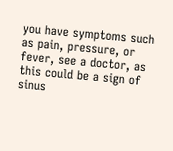you have symptoms such as pain, pressure, or fever, see a doctor, as this could be a sign of sinus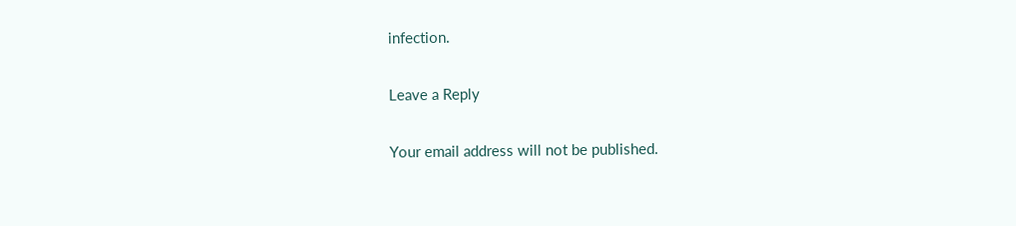infection.

Leave a Reply

Your email address will not be published.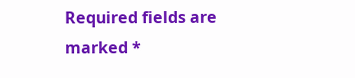Required fields are marked *